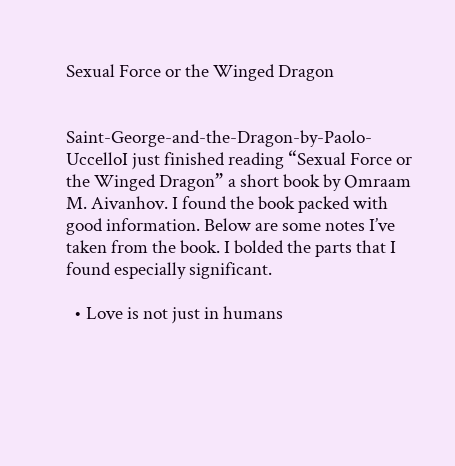Sexual Force or the Winged Dragon


Saint-George-and-the-Dragon-by-Paolo-UccelloI just finished reading “Sexual Force or the Winged Dragon” a short book by Omraam M. Aivanhov. I found the book packed with good information. Below are some notes I’ve taken from the book. I bolded the parts that I found especially significant.

  • Love is not just in humans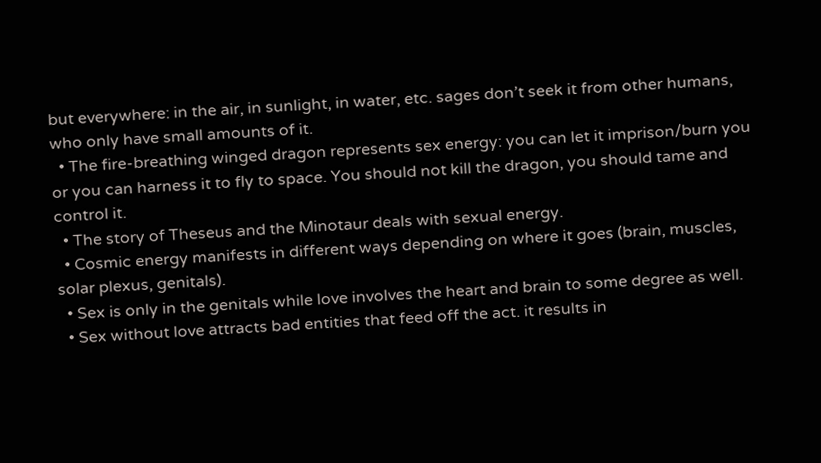but everywhere: in the air, in sunlight, in water, etc. sages don’t seek it from other humans, who only have small amounts of it.
  • The fire-breathing winged dragon represents sex energy: you can let it imprison/burn you or you can harness it to fly to space. You should not kill the dragon, you should tame and control it.
  • The story of Theseus and the Minotaur deals with sexual energy.
  • Cosmic energy manifests in different ways depending on where it goes (brain, muscles, solar plexus, genitals).
  • Sex is only in the genitals while love involves the heart and brain to some degree as well.
  • Sex without love attracts bad entities that feed off the act. it results in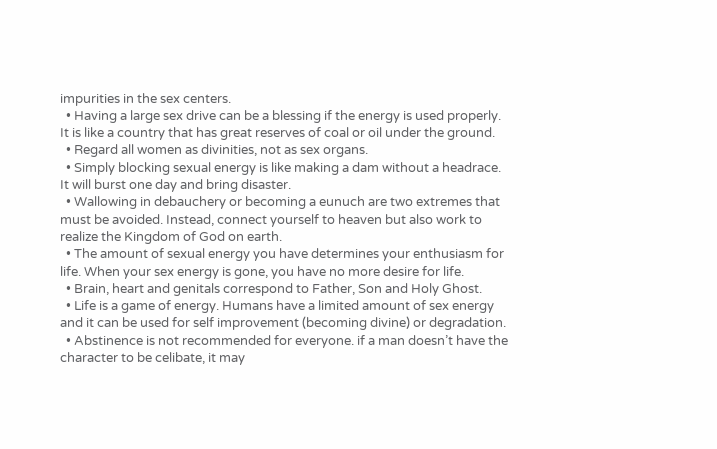impurities in the sex centers.
  • Having a large sex drive can be a blessing if the energy is used properly. It is like a country that has great reserves of coal or oil under the ground.
  • Regard all women as divinities, not as sex organs.
  • Simply blocking sexual energy is like making a dam without a headrace. It will burst one day and bring disaster.
  • Wallowing in debauchery or becoming a eunuch are two extremes that must be avoided. Instead, connect yourself to heaven but also work to realize the Kingdom of God on earth.
  • The amount of sexual energy you have determines your enthusiasm for life. When your sex energy is gone, you have no more desire for life.
  • Brain, heart and genitals correspond to Father, Son and Holy Ghost.
  • Life is a game of energy. Humans have a limited amount of sex energy and it can be used for self improvement (becoming divine) or degradation.
  • Abstinence is not recommended for everyone. if a man doesn’t have the character to be celibate, it may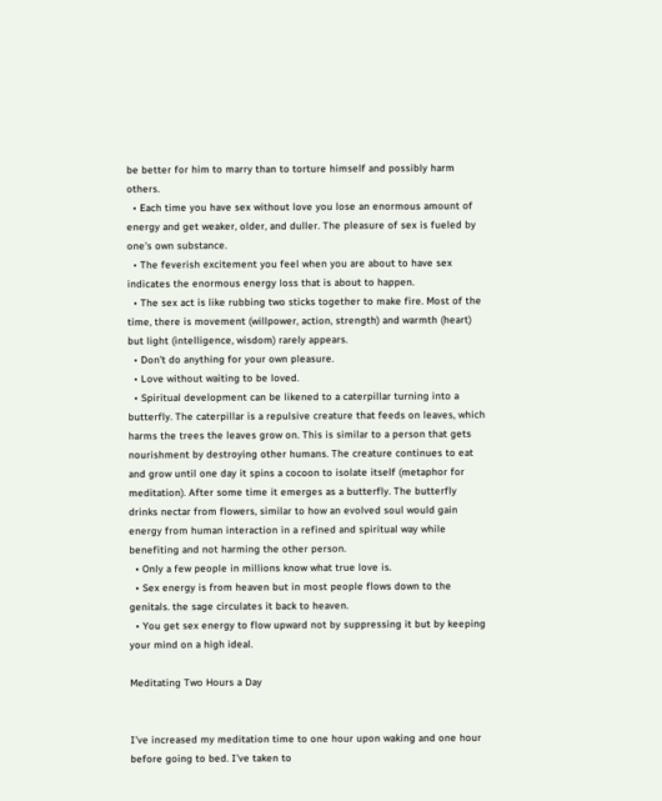be better for him to marry than to torture himself and possibly harm others.
  • Each time you have sex without love you lose an enormous amount of energy and get weaker, older, and duller. The pleasure of sex is fueled by one’s own substance.
  • The feverish excitement you feel when you are about to have sex indicates the enormous energy loss that is about to happen.
  • The sex act is like rubbing two sticks together to make fire. Most of the time, there is movement (willpower, action, strength) and warmth (heart) but light (intelligence, wisdom) rarely appears.
  • Don’t do anything for your own pleasure.
  • Love without waiting to be loved.
  • Spiritual development can be likened to a caterpillar turning into a butterfly. The caterpillar is a repulsive creature that feeds on leaves, which harms the trees the leaves grow on. This is similar to a person that gets nourishment by destroying other humans. The creature continues to eat and grow until one day it spins a cocoon to isolate itself (metaphor for meditation). After some time it emerges as a butterfly. The butterfly drinks nectar from flowers, similar to how an evolved soul would gain energy from human interaction in a refined and spiritual way while benefiting and not harming the other person.
  • Only a few people in millions know what true love is.
  • Sex energy is from heaven but in most people flows down to the genitals. the sage circulates it back to heaven.
  • You get sex energy to flow upward not by suppressing it but by keeping your mind on a high ideal.

Meditating Two Hours a Day


I’ve increased my meditation time to one hour upon waking and one hour before going to bed. I’ve taken to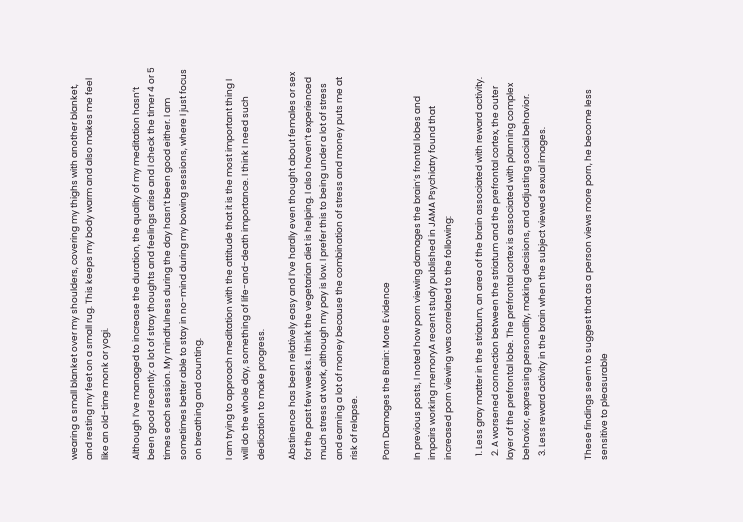wearing a small blanket over my shoulders, covering my thighs with another blanket, and resting my feet on a small rug. This keeps my body warm and also makes me feel like an old-time monk or yogi.

Although I’ve managed to increase the duration, the quality of my meditation hasn’t been good recently: a lot of stray thoughts and feelings arise and I check the timer 4 or 5 times each session. My mindfulness during the day hasn’t been good either. I am sometimes better able to stay in no-mind during my bowing sessions, where I just focus on breathing and counting.

I am trying to approach meditation with the attitude that it is the most important thing I will do the whole day, something of life-and-death importance. I think I need such dedication to make progress.

Abstinence has been relatively easy and I’ve hardly even thought about females or sex for the past few weeks. I think the vegetarian diet is helping. I also haven’t experienced much stress at work, although my pay is low. I prefer this to being under a lot of stress and earning a lot of money because the combination of stress and money puts me at risk of relapse.

Porn Damages the Brain: More Evidence

In previous posts, I noted how porn viewing damages the brain’s frontal lobes and impairs working memoryA recent study published in JAMA Psychiatry found that increased porn viewing was correlated to the following:

  1. Less gray matter in the striatum, an area of the brain associated with reward activity.
  2. A worsened connection between the striatum and the prefrontal cortex, the outer layer of the prefrontal lobe. The prefrontal cortex is associated with planning complex behavior, expressing personality, making decisions, and adjusting social behavior.
  3. Less reward activity in the brain when the subject viewed sexual images.


These findings seem to suggest that as a person views more porn, he become less sensitive to pleasurable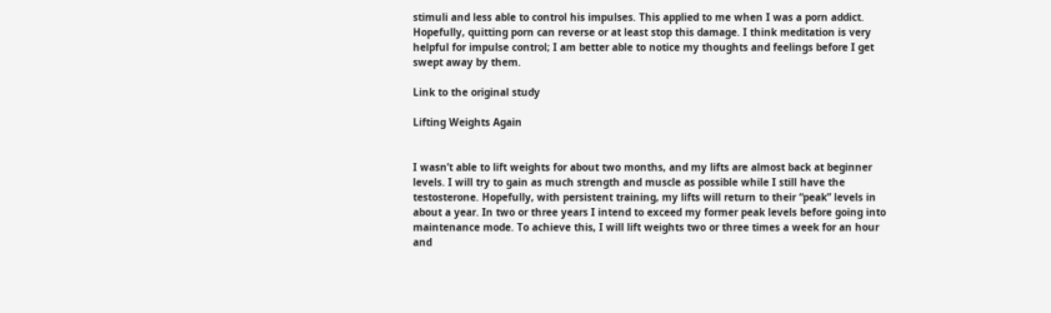stimuli and less able to control his impulses. This applied to me when I was a porn addict. Hopefully, quitting porn can reverse or at least stop this damage. I think meditation is very helpful for impulse control; I am better able to notice my thoughts and feelings before I get swept away by them.

Link to the original study

Lifting Weights Again


I wasn’t able to lift weights for about two months, and my lifts are almost back at beginner levels. I will try to gain as much strength and muscle as possible while I still have the testosterone. Hopefully, with persistent training, my lifts will return to their “peak” levels in about a year. In two or three years I intend to exceed my former peak levels before going into maintenance mode. To achieve this, I will lift weights two or three times a week for an hour and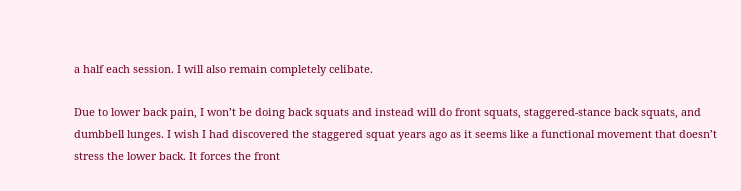a half each session. I will also remain completely celibate.

Due to lower back pain, I won’t be doing back squats and instead will do front squats, staggered-stance back squats, and dumbbell lunges. I wish I had discovered the staggered squat years ago as it seems like a functional movement that doesn’t stress the lower back. It forces the front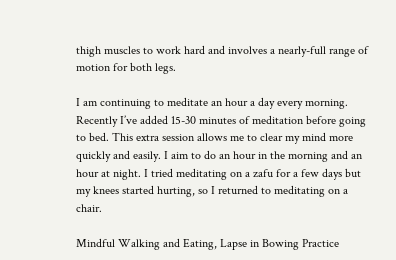thigh muscles to work hard and involves a nearly-full range of motion for both legs.

I am continuing to meditate an hour a day every morning. Recently I’ve added 15-30 minutes of meditation before going to bed. This extra session allows me to clear my mind more quickly and easily. I aim to do an hour in the morning and an hour at night. I tried meditating on a zafu for a few days but my knees started hurting, so I returned to meditating on a chair.

Mindful Walking and Eating, Lapse in Bowing Practice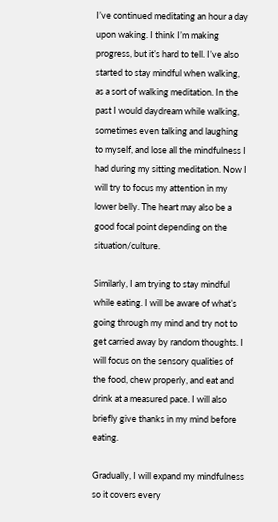I’ve continued meditating an hour a day upon waking. I think I’m making progress, but it’s hard to tell. I’ve also started to stay mindful when walking, as a sort of walking meditation. In the past I would daydream while walking, sometimes even talking and laughing to myself, and lose all the mindfulness I had during my sitting meditation. Now I will try to focus my attention in my lower belly. The heart may also be a good focal point depending on the situation/culture.

Similarly, I am trying to stay mindful while eating. I will be aware of what’s going through my mind and try not to get carried away by random thoughts. I will focus on the sensory qualities of the food, chew properly, and eat and drink at a measured pace. I will also briefly give thanks in my mind before eating.

Gradually, I will expand my mindfulness so it covers every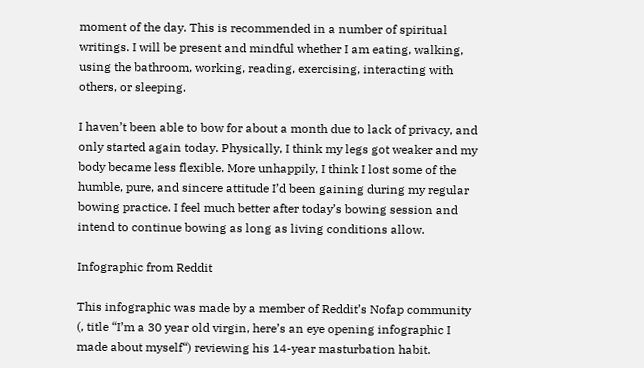moment of the day. This is recommended in a number of spiritual writings. I will be present and mindful whether I am eating, walking, using the bathroom, working, reading, exercising, interacting with others, or sleeping.

I haven’t been able to bow for about a month due to lack of privacy, and only started again today. Physically, I think my legs got weaker and my body became less flexible. More unhappily, I think I lost some of the humble, pure, and sincere attitude I’d been gaining during my regular bowing practice. I feel much better after today’s bowing session and intend to continue bowing as long as living conditions allow.

Infographic from Reddit

This infographic was made by a member of Reddit’s Nofap community (, title “I’m a 30 year old virgin, here’s an eye opening infographic I made about myself“) reviewing his 14-year masturbation habit.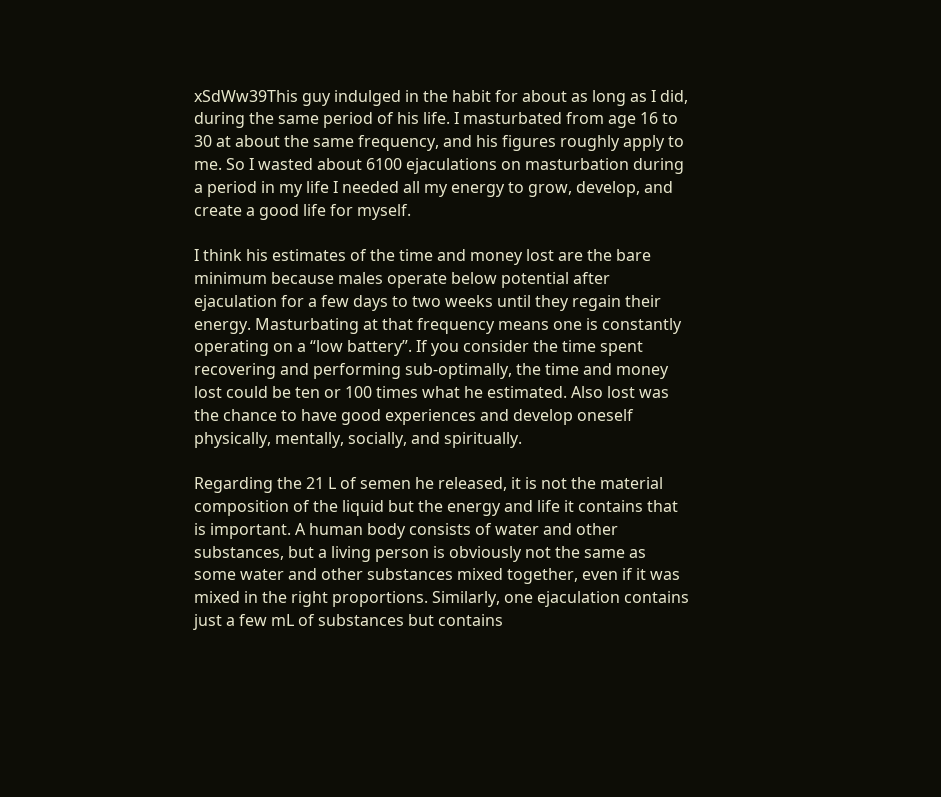xSdWw39This guy indulged in the habit for about as long as I did, during the same period of his life. I masturbated from age 16 to 30 at about the same frequency, and his figures roughly apply to me. So I wasted about 6100 ejaculations on masturbation during a period in my life I needed all my energy to grow, develop, and create a good life for myself.

I think his estimates of the time and money lost are the bare minimum because males operate below potential after ejaculation for a few days to two weeks until they regain their energy. Masturbating at that frequency means one is constantly operating on a “low battery”. If you consider the time spent recovering and performing sub-optimally, the time and money lost could be ten or 100 times what he estimated. Also lost was the chance to have good experiences and develop oneself physically, mentally, socially, and spiritually.

Regarding the 21 L of semen he released, it is not the material composition of the liquid but the energy and life it contains that is important. A human body consists of water and other substances, but a living person is obviously not the same as some water and other substances mixed together, even if it was mixed in the right proportions. Similarly, one ejaculation contains just a few mL of substances but contains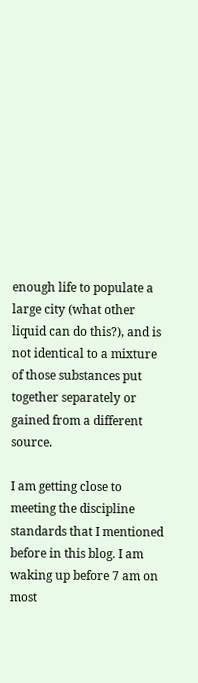enough life to populate a large city (what other liquid can do this?), and is not identical to a mixture of those substances put together separately or gained from a different source.

I am getting close to meeting the discipline standards that I mentioned before in this blog. I am waking up before 7 am on most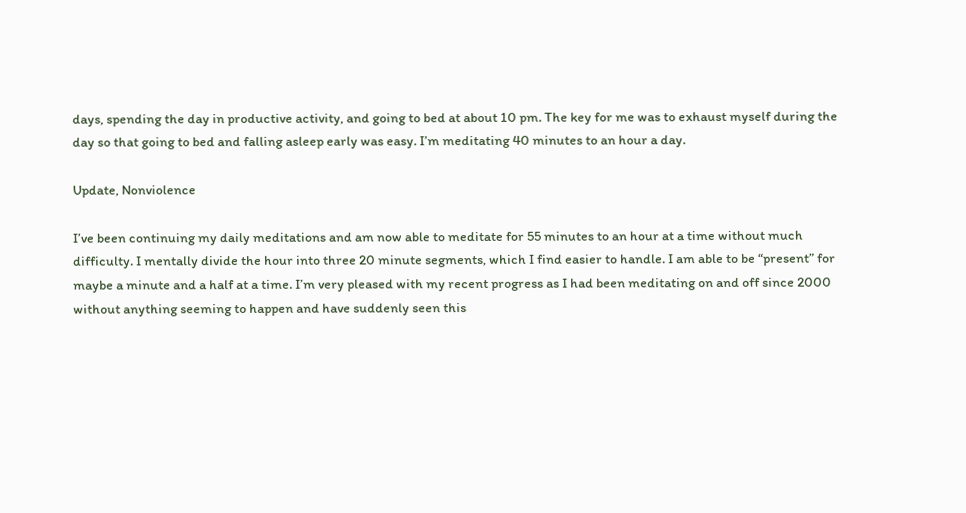days, spending the day in productive activity, and going to bed at about 10 pm. The key for me was to exhaust myself during the day so that going to bed and falling asleep early was easy. I’m meditating 40 minutes to an hour a day.

Update, Nonviolence

I’ve been continuing my daily meditations and am now able to meditate for 55 minutes to an hour at a time without much difficulty. I mentally divide the hour into three 20 minute segments, which I find easier to handle. I am able to be “present” for maybe a minute and a half at a time. I’m very pleased with my recent progress as I had been meditating on and off since 2000 without anything seeming to happen and have suddenly seen this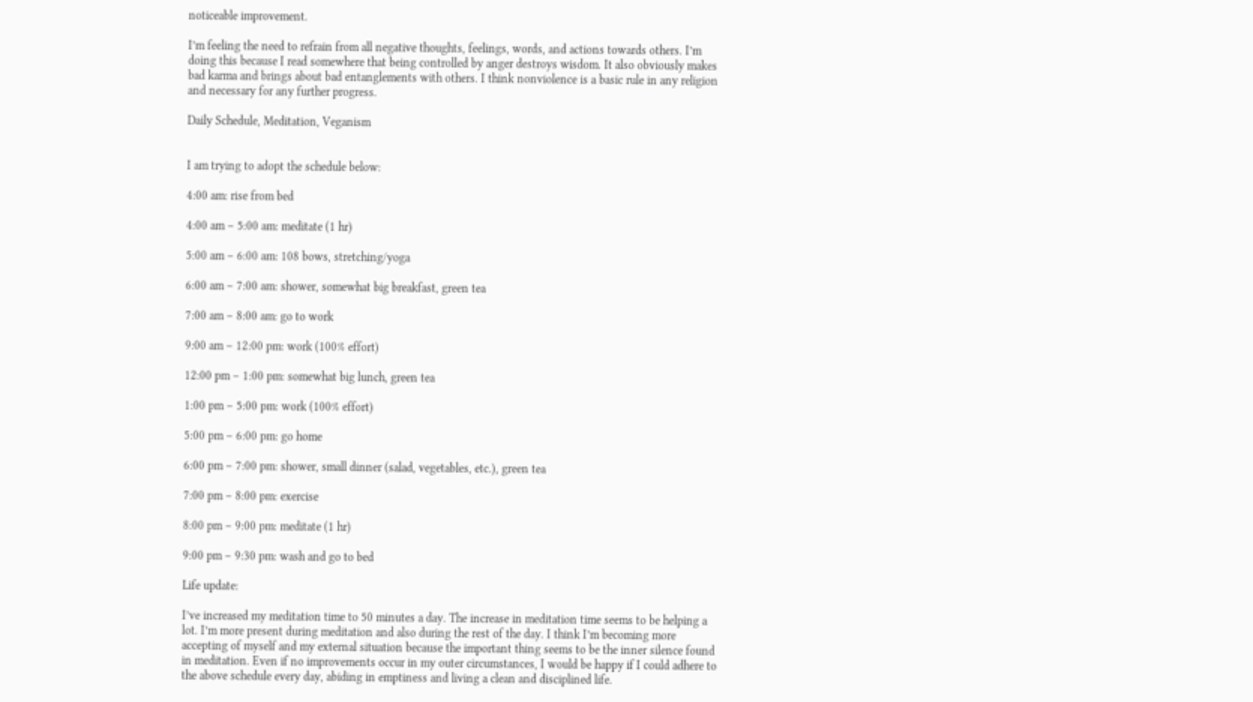noticeable improvement.

I’m feeling the need to refrain from all negative thoughts, feelings, words, and actions towards others. I’m doing this because I read somewhere that being controlled by anger destroys wisdom. It also obviously makes bad karma and brings about bad entanglements with others. I think nonviolence is a basic rule in any religion and necessary for any further progress.

Daily Schedule, Meditation, Veganism


I am trying to adopt the schedule below:

4:00 am: rise from bed

4:00 am – 5:00 am: meditate (1 hr)

5:00 am – 6:00 am: 108 bows, stretching/yoga

6:00 am – 7:00 am: shower, somewhat big breakfast, green tea

7:00 am – 8:00 am: go to work

9:00 am – 12:00 pm: work (100% effort)

12:00 pm – 1:00 pm: somewhat big lunch, green tea

1:00 pm – 5:00 pm: work (100% effort)

5:00 pm – 6:00 pm: go home

6:00 pm – 7:00 pm: shower, small dinner (salad, vegetables, etc.), green tea

7:00 pm – 8:00 pm: exercise

8:00 pm – 9:00 pm: meditate (1 hr)

9:00 pm – 9:30 pm: wash and go to bed

Life update:

I’ve increased my meditation time to 50 minutes a day. The increase in meditation time seems to be helping a lot. I’m more present during meditation and also during the rest of the day. I think I’m becoming more accepting of myself and my external situation because the important thing seems to be the inner silence found in meditation. Even if no improvements occur in my outer circumstances, I would be happy if I could adhere to the above schedule every day, abiding in emptiness and living a clean and disciplined life.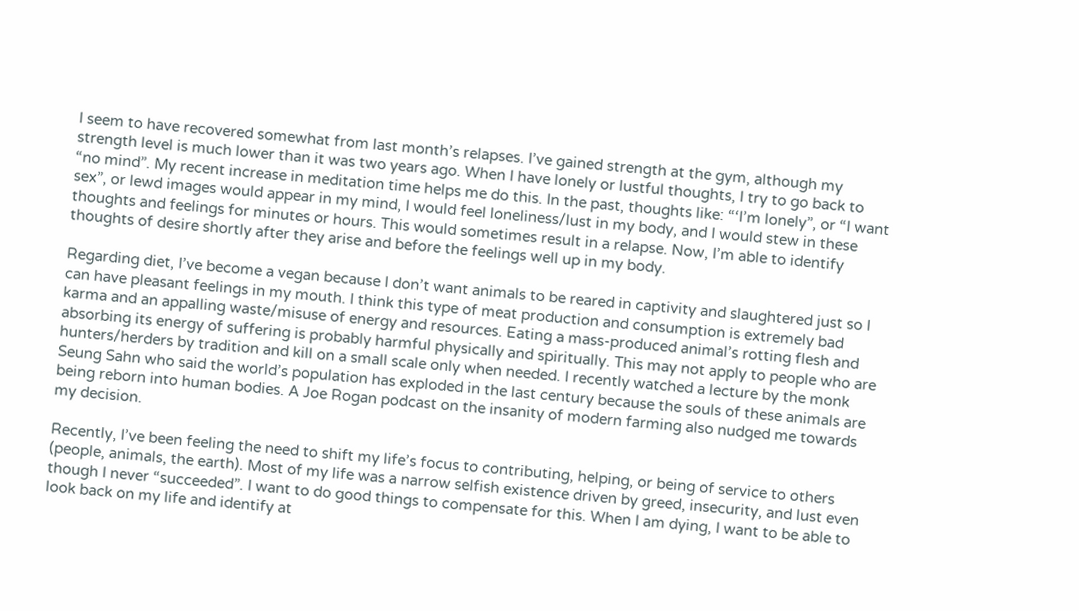I seem to have recovered somewhat from last month’s relapses. I’ve gained strength at the gym, although my strength level is much lower than it was two years ago. When I have lonely or lustful thoughts, I try to go back to “no mind”. My recent increase in meditation time helps me do this. In the past, thoughts like: “‘I’m lonely”, or “I want sex”, or lewd images would appear in my mind, I would feel loneliness/lust in my body, and I would stew in these thoughts and feelings for minutes or hours. This would sometimes result in a relapse. Now, I’m able to identify thoughts of desire shortly after they arise and before the feelings well up in my body.

Regarding diet, I’ve become a vegan because I don’t want animals to be reared in captivity and slaughtered just so I can have pleasant feelings in my mouth. I think this type of meat production and consumption is extremely bad karma and an appalling waste/misuse of energy and resources. Eating a mass-produced animal’s rotting flesh and absorbing its energy of suffering is probably harmful physically and spiritually. This may not apply to people who are hunters/herders by tradition and kill on a small scale only when needed. I recently watched a lecture by the monk Seung Sahn who said the world’s population has exploded in the last century because the souls of these animals are being reborn into human bodies. A Joe Rogan podcast on the insanity of modern farming also nudged me towards my decision.

Recently, I’ve been feeling the need to shift my life’s focus to contributing, helping, or being of service to others (people, animals, the earth). Most of my life was a narrow selfish existence driven by greed, insecurity, and lust even though I never “succeeded”. I want to do good things to compensate for this. When I am dying, I want to be able to look back on my life and identify at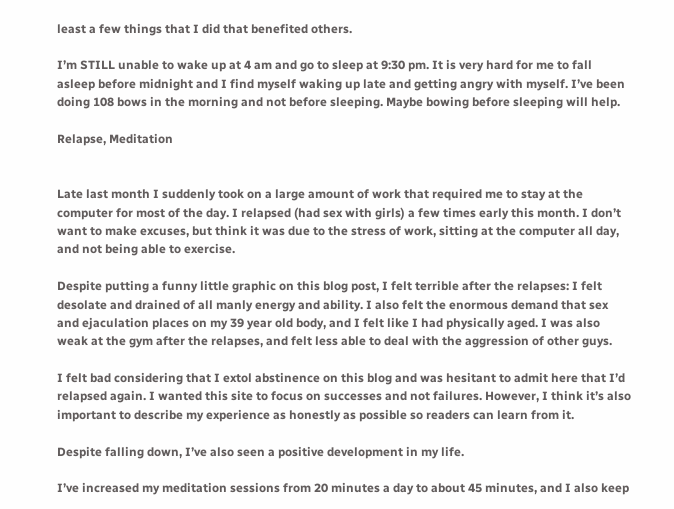least a few things that I did that benefited others.

I’m STILL unable to wake up at 4 am and go to sleep at 9:30 pm. It is very hard for me to fall asleep before midnight and I find myself waking up late and getting angry with myself. I’ve been doing 108 bows in the morning and not before sleeping. Maybe bowing before sleeping will help.

Relapse, Meditation


Late last month I suddenly took on a large amount of work that required me to stay at the computer for most of the day. I relapsed (had sex with girls) a few times early this month. I don’t want to make excuses, but think it was due to the stress of work, sitting at the computer all day, and not being able to exercise.

Despite putting a funny little graphic on this blog post, I felt terrible after the relapses: I felt desolate and drained of all manly energy and ability. I also felt the enormous demand that sex and ejaculation places on my 39 year old body, and I felt like I had physically aged. I was also weak at the gym after the relapses, and felt less able to deal with the aggression of other guys.

I felt bad considering that I extol abstinence on this blog and was hesitant to admit here that I’d relapsed again. I wanted this site to focus on successes and not failures. However, I think it’s also important to describe my experience as honestly as possible so readers can learn from it.

Despite falling down, I’ve also seen a positive development in my life.

I’ve increased my meditation sessions from 20 minutes a day to about 45 minutes, and I also keep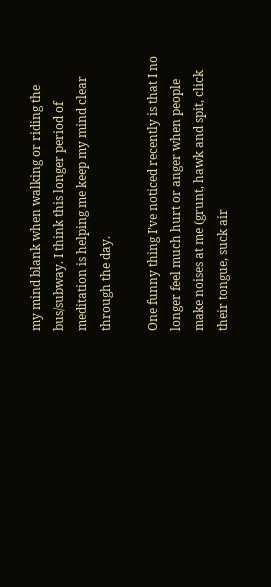my mind blank when walking or riding the bus/subway. I think this longer period of meditation is helping me keep my mind clear through the day.

One funny thing I’ve noticed recently is that I no longer feel much hurt or anger when people make noises at me (grunt, hawk and spit, click their tongue, suck air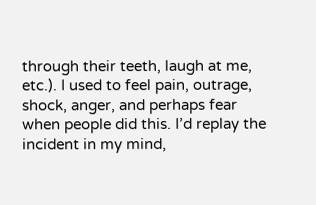through their teeth, laugh at me, etc.). I used to feel pain, outrage, shock, anger, and perhaps fear when people did this. I’d replay the incident in my mind,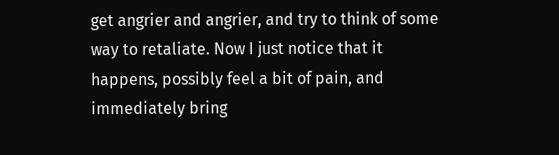get angrier and angrier, and try to think of some way to retaliate. Now I just notice that it happens, possibly feel a bit of pain, and immediately bring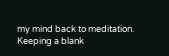my mind back to meditation. Keeping a blank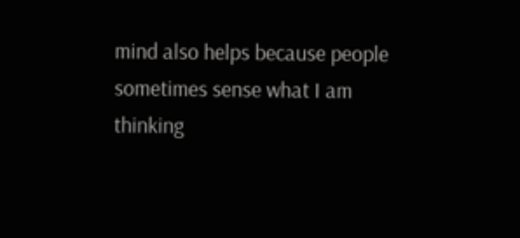mind also helps because people sometimes sense what I am thinking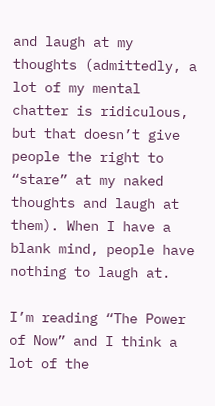and laugh at my thoughts (admittedly, a lot of my mental chatter is ridiculous, but that doesn’t give people the right to “stare” at my naked thoughts and laugh at them). When I have a blank mind, people have nothing to laugh at.

I’m reading “The Power of Now” and I think a lot of the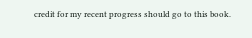credit for my recent progress should go to this book.